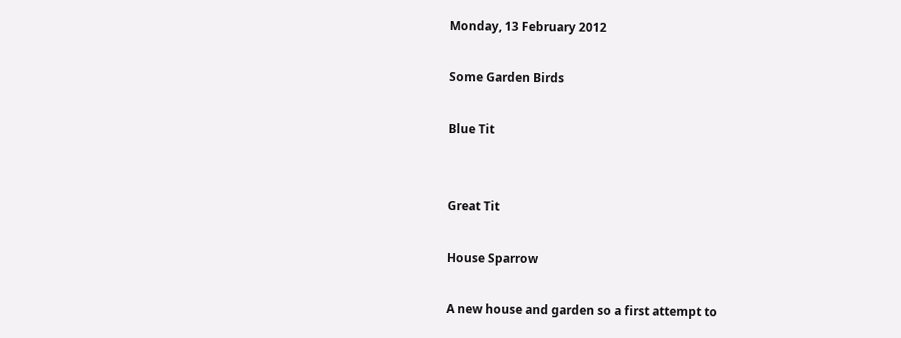Monday, 13 February 2012

Some Garden Birds

Blue Tit


Great Tit

House Sparrow

A new house and garden so a first attempt to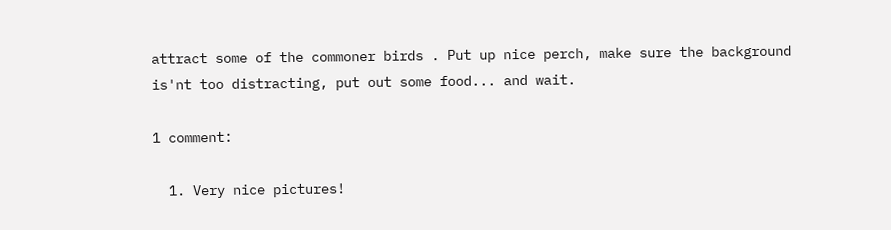attract some of the commoner birds . Put up nice perch, make sure the background is'nt too distracting, put out some food... and wait.

1 comment:

  1. Very nice pictures!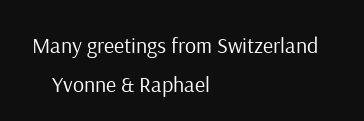Many greetings from Switzerland
    Yvonne & Raphael